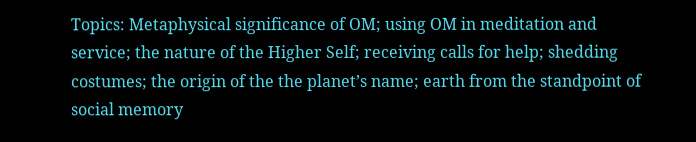Topics: Metaphysical significance of OM; using OM in meditation and service; the nature of the Higher Self; receiving calls for help; shedding costumes; the origin of the the planet’s name; earth from the standpoint of social memory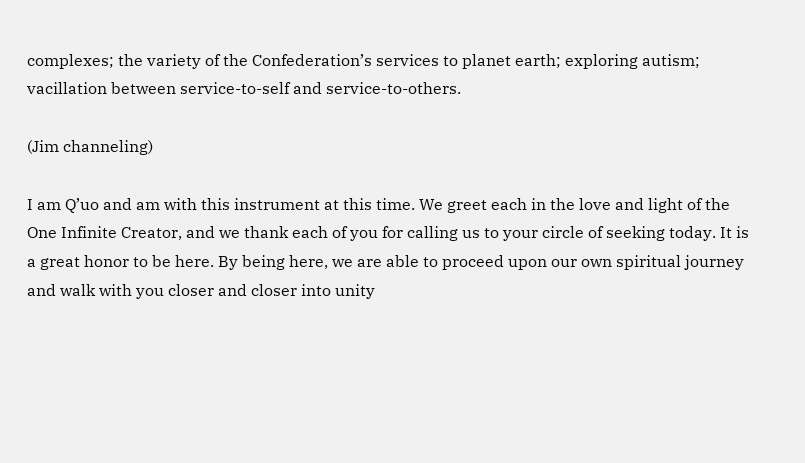complexes; the variety of the Confederation’s services to planet earth; exploring autism; vacillation between service-to-self and service-to-others.

(Jim channeling)

I am Q’uo and am with this instrument at this time. We greet each in the love and light of the One Infinite Creator, and we thank each of you for calling us to your circle of seeking today. It is a great honor to be here. By being here, we are able to proceed upon our own spiritual journey and walk with you closer and closer into unity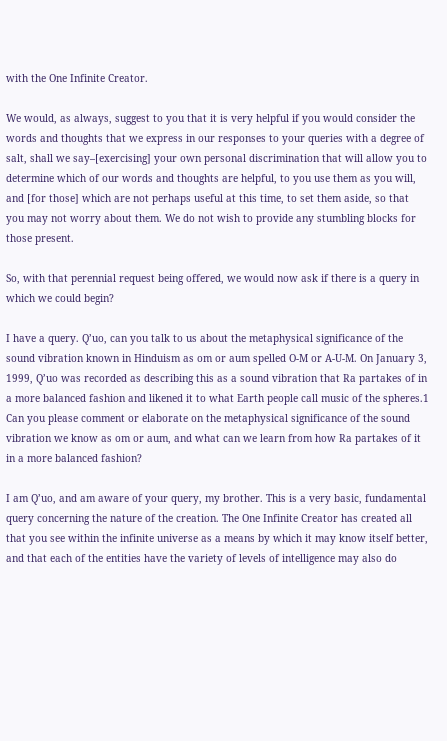with the One Infinite Creator.

We would, as always, suggest to you that it is very helpful if you would consider the words and thoughts that we express in our responses to your queries with a degree of salt, shall we say–[exercising] your own personal discrimination that will allow you to determine which of our words and thoughts are helpful, to you use them as you will, and [for those] which are not perhaps useful at this time, to set them aside, so that you may not worry about them. We do not wish to provide any stumbling blocks for those present.

So, with that perennial request being offered, we would now ask if there is a query in which we could begin?

I have a query. Q’uo, can you talk to us about the metaphysical significance of the sound vibration known in Hinduism as om or aum spelled O-M or A-U-M. On January 3, 1999, Q’uo was recorded as describing this as a sound vibration that Ra partakes of in a more balanced fashion and likened it to what Earth people call music of the spheres.1 Can you please comment or elaborate on the metaphysical significance of the sound vibration we know as om or aum, and what can we learn from how Ra partakes of it in a more balanced fashion?

I am Q’uo, and am aware of your query, my brother. This is a very basic, fundamental query concerning the nature of the creation. The One Infinite Creator has created all that you see within the infinite universe as a means by which it may know itself better, and that each of the entities have the variety of levels of intelligence may also do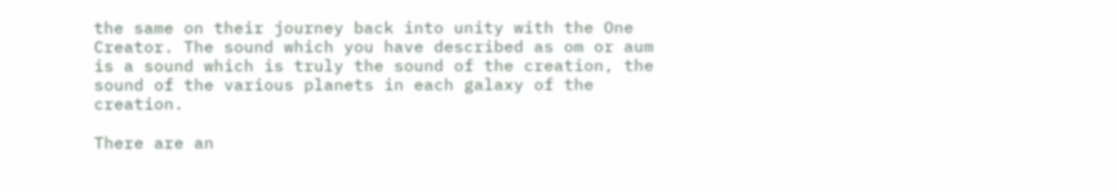the same on their journey back into unity with the One Creator. The sound which you have described as om or aum is a sound which is truly the sound of the creation, the sound of the various planets in each galaxy of the creation.

There are an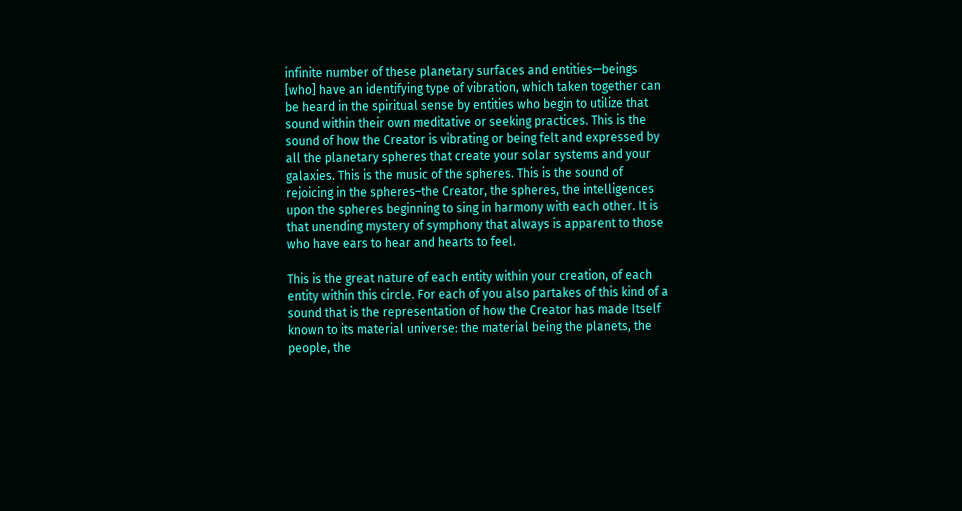infinite number of these planetary surfaces and entities—beings [who] have an identifying type of vibration, which taken together can be heard in the spiritual sense by entities who begin to utilize that sound within their own meditative or seeking practices. This is the sound of how the Creator is vibrating or being felt and expressed by all the planetary spheres that create your solar systems and your galaxies. This is the music of the spheres. This is the sound of rejoicing in the spheres–the Creator, the spheres, the intelligences upon the spheres beginning to sing in harmony with each other. It is that unending mystery of symphony that always is apparent to those who have ears to hear and hearts to feel.

This is the great nature of each entity within your creation, of each entity within this circle. For each of you also partakes of this kind of a sound that is the representation of how the Creator has made Itself known to its material universe: the material being the planets, the people, the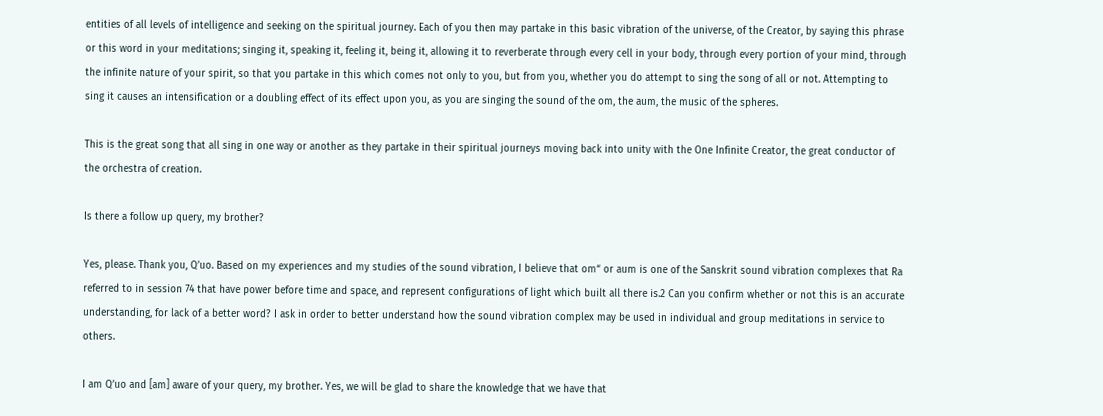entities of all levels of intelligence and seeking on the spiritual journey. Each of you then may partake in this basic vibration of the universe, of the Creator, by saying this phrase or this word in your meditations; singing it, speaking it, feeling it, being it, allowing it to reverberate through every cell in your body, through every portion of your mind, through the infinite nature of your spirit, so that you partake in this which comes not only to you, but from you, whether you do attempt to sing the song of all or not. Attempting to sing it causes an intensification or a doubling effect of its effect upon you, as you are singing the sound of the om, the aum, the music of the spheres.

This is the great song that all sing in one way or another as they partake in their spiritual journeys moving back into unity with the One Infinite Creator, the great conductor of the orchestra of creation.

Is there a follow up query, my brother?

Yes, please. Thank you, Q’uo. Based on my experiences and my studies of the sound vibration, I believe that om“ or aum is one of the Sanskrit sound vibration complexes that Ra referred to in session 74 that have power before time and space, and represent configurations of light which built all there is.2 Can you confirm whether or not this is an accurate understanding, for lack of a better word? I ask in order to better understand how the sound vibration complex may be used in individual and group meditations in service to others.

I am Q’uo and [am] aware of your query, my brother. Yes, we will be glad to share the knowledge that we have that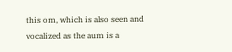this om, which is also seen and vocalized as the aum is a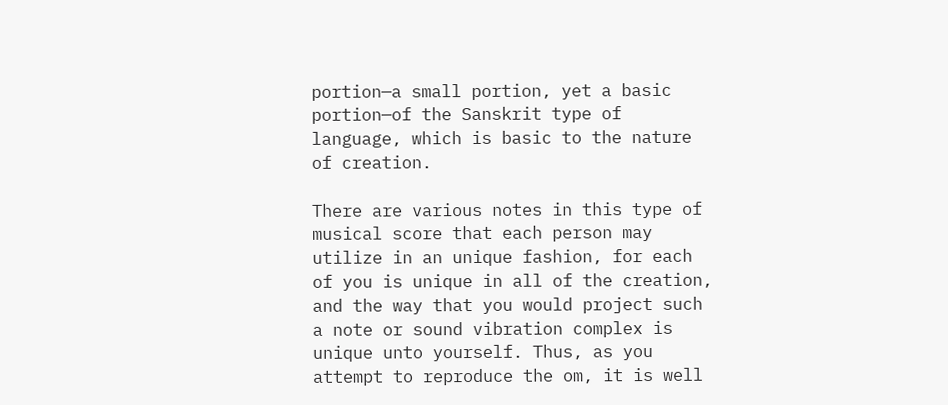portion—a small portion, yet a basic portion—of the Sanskrit type of language, which is basic to the nature of creation.

There are various notes in this type of musical score that each person may utilize in an unique fashion, for each of you is unique in all of the creation, and the way that you would project such a note or sound vibration complex is unique unto yourself. Thus, as you attempt to reproduce the om, it is well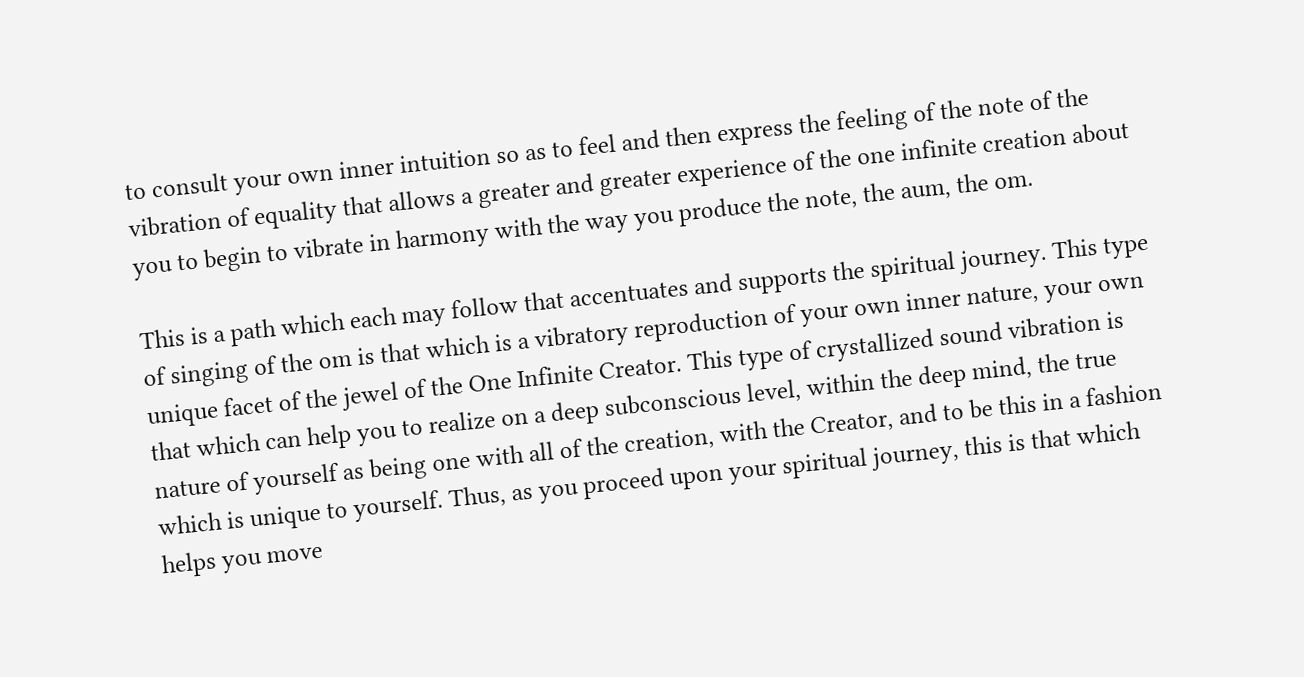to consult your own inner intuition so as to feel and then express the feeling of the note of the vibration of equality that allows a greater and greater experience of the one infinite creation about you to begin to vibrate in harmony with the way you produce the note, the aum, the om.

This is a path which each may follow that accentuates and supports the spiritual journey. This type of singing of the om is that which is a vibratory reproduction of your own inner nature, your own unique facet of the jewel of the One Infinite Creator. This type of crystallized sound vibration is that which can help you to realize on a deep subconscious level, within the deep mind, the true nature of yourself as being one with all of the creation, with the Creator, and to be this in a fashion which is unique to yourself. Thus, as you proceed upon your spiritual journey, this is that which helps you move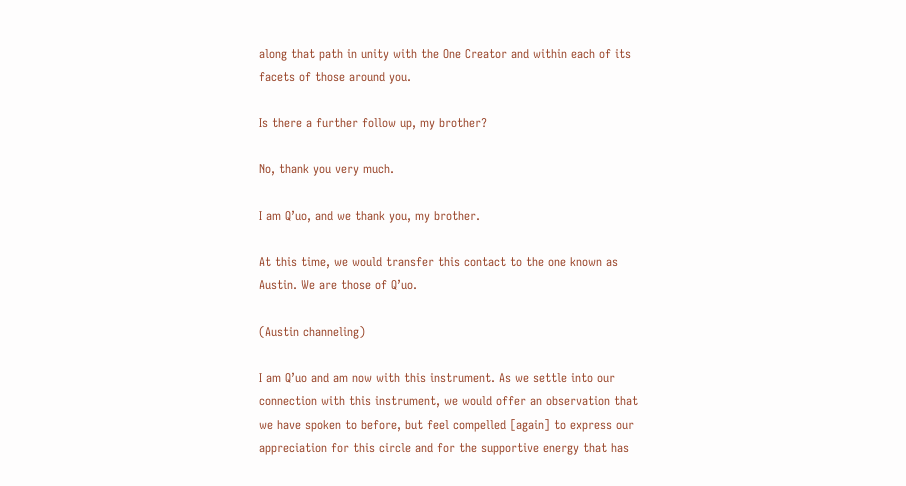along that path in unity with the One Creator and within each of its facets of those around you.

Is there a further follow up, my brother?

No, thank you very much.

I am Q’uo, and we thank you, my brother.

At this time, we would transfer this contact to the one known as Austin. We are those of Q’uo.

(Austin channeling)

I am Q’uo and am now with this instrument. As we settle into our connection with this instrument, we would offer an observation that we have spoken to before, but feel compelled [again] to express our appreciation for this circle and for the supportive energy that has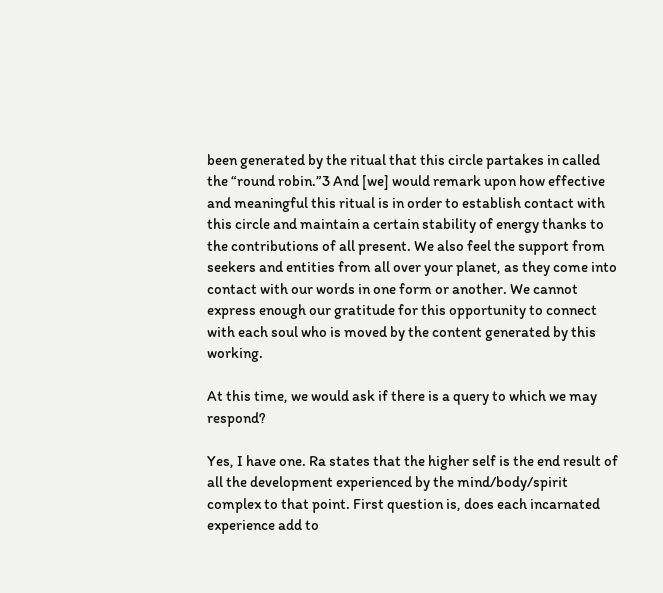been generated by the ritual that this circle partakes in called the “round robin.”3 And [we] would remark upon how effective and meaningful this ritual is in order to establish contact with this circle and maintain a certain stability of energy thanks to the contributions of all present. We also feel the support from seekers and entities from all over your planet, as they come into contact with our words in one form or another. We cannot express enough our gratitude for this opportunity to connect with each soul who is moved by the content generated by this working.

At this time, we would ask if there is a query to which we may respond?

Yes, I have one. Ra states that the higher self is the end result of all the development experienced by the mind/body/spirit complex to that point. First question is, does each incarnated experience add to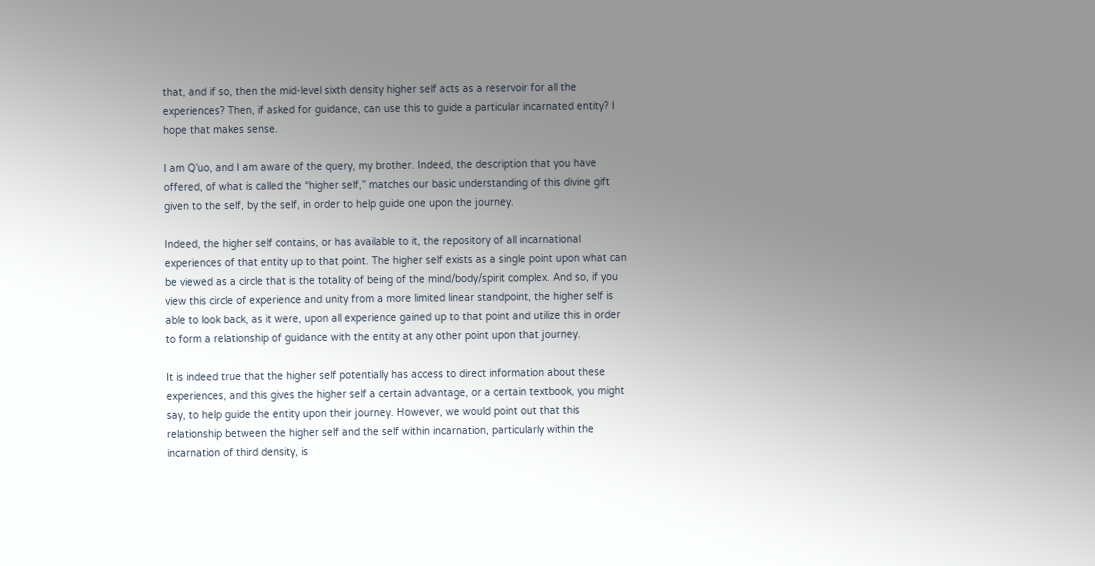that, and if so, then the mid-level sixth density higher self acts as a reservoir for all the experiences? Then, if asked for guidance, can use this to guide a particular incarnated entity? I hope that makes sense.

I am Q’uo, and I am aware of the query, my brother. Indeed, the description that you have offered, of what is called the “higher self,” matches our basic understanding of this divine gift given to the self, by the self, in order to help guide one upon the journey.

Indeed, the higher self contains, or has available to it, the repository of all incarnational experiences of that entity up to that point. The higher self exists as a single point upon what can be viewed as a circle that is the totality of being of the mind/body/spirit complex. And so, if you view this circle of experience and unity from a more limited linear standpoint, the higher self is able to look back, as it were, upon all experience gained up to that point and utilize this in order to form a relationship of guidance with the entity at any other point upon that journey.

It is indeed true that the higher self potentially has access to direct information about these experiences, and this gives the higher self a certain advantage, or a certain textbook, you might say, to help guide the entity upon their journey. However, we would point out that this relationship between the higher self and the self within incarnation, particularly within the incarnation of third density, is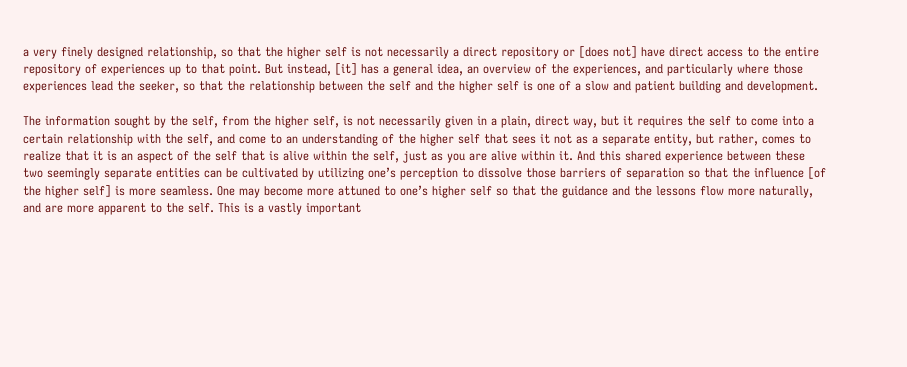a very finely designed relationship, so that the higher self is not necessarily a direct repository or [does not] have direct access to the entire repository of experiences up to that point. But instead, [it] has a general idea, an overview of the experiences, and particularly where those experiences lead the seeker, so that the relationship between the self and the higher self is one of a slow and patient building and development.

The information sought by the self, from the higher self, is not necessarily given in a plain, direct way, but it requires the self to come into a certain relationship with the self, and come to an understanding of the higher self that sees it not as a separate entity, but rather, comes to realize that it is an aspect of the self that is alive within the self, just as you are alive within it. And this shared experience between these two seemingly separate entities can be cultivated by utilizing one’s perception to dissolve those barriers of separation so that the influence [of the higher self] is more seamless. One may become more attuned to one’s higher self so that the guidance and the lessons flow more naturally, and are more apparent to the self. This is a vastly important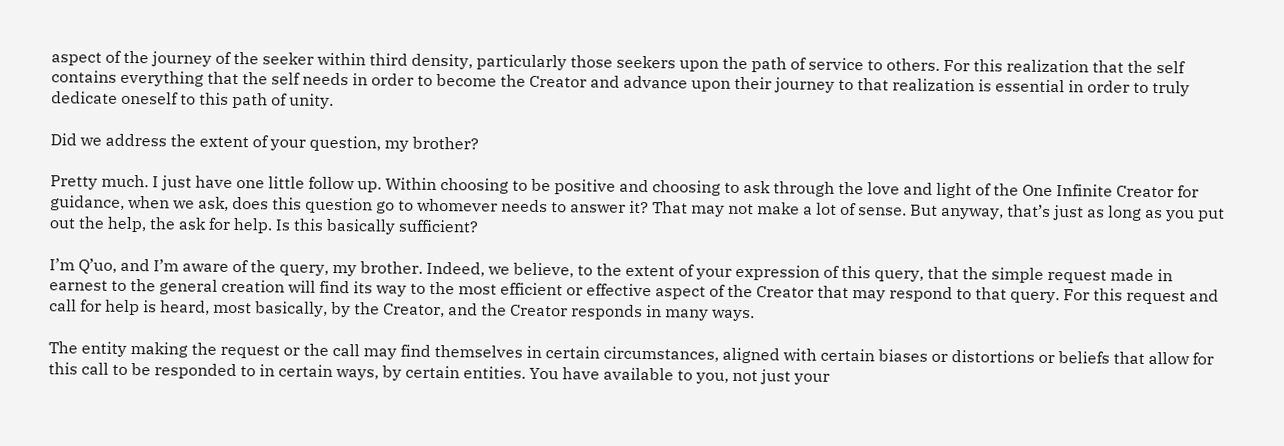aspect of the journey of the seeker within third density, particularly those seekers upon the path of service to others. For this realization that the self contains everything that the self needs in order to become the Creator and advance upon their journey to that realization is essential in order to truly dedicate oneself to this path of unity.

Did we address the extent of your question, my brother?

Pretty much. I just have one little follow up. Within choosing to be positive and choosing to ask through the love and light of the One Infinite Creator for guidance, when we ask, does this question go to whomever needs to answer it? That may not make a lot of sense. But anyway, that’s just as long as you put out the help, the ask for help. Is this basically sufficient?

I’m Q’uo, and I’m aware of the query, my brother. Indeed, we believe, to the extent of your expression of this query, that the simple request made in earnest to the general creation will find its way to the most efficient or effective aspect of the Creator that may respond to that query. For this request and call for help is heard, most basically, by the Creator, and the Creator responds in many ways.

The entity making the request or the call may find themselves in certain circumstances, aligned with certain biases or distortions or beliefs that allow for this call to be responded to in certain ways, by certain entities. You have available to you, not just your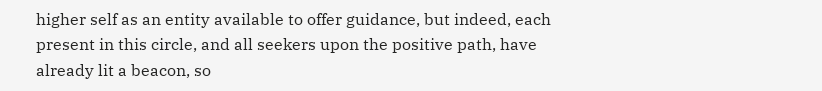higher self as an entity available to offer guidance, but indeed, each present in this circle, and all seekers upon the positive path, have already lit a beacon, so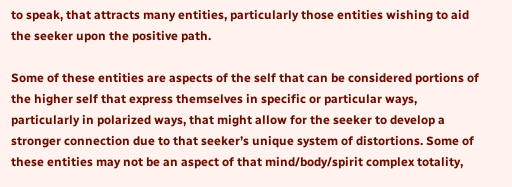to speak, that attracts many entities, particularly those entities wishing to aid the seeker upon the positive path.

Some of these entities are aspects of the self that can be considered portions of the higher self that express themselves in specific or particular ways, particularly in polarized ways, that might allow for the seeker to develop a stronger connection due to that seeker’s unique system of distortions. Some of these entities may not be an aspect of that mind/body/spirit complex totality,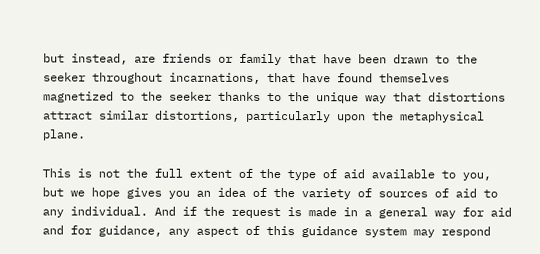but instead, are friends or family that have been drawn to the seeker throughout incarnations, that have found themselves magnetized to the seeker thanks to the unique way that distortions attract similar distortions, particularly upon the metaphysical plane.

This is not the full extent of the type of aid available to you, but we hope gives you an idea of the variety of sources of aid to any individual. And if the request is made in a general way for aid and for guidance, any aspect of this guidance system may respond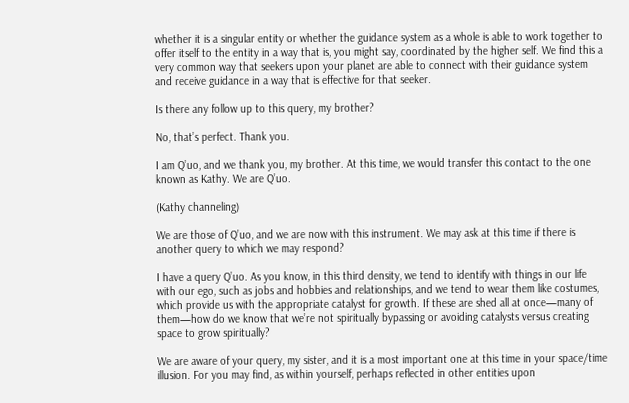whether it is a singular entity or whether the guidance system as a whole is able to work together to offer itself to the entity in a way that is, you might say, coordinated by the higher self. We find this a very common way that seekers upon your planet are able to connect with their guidance system and receive guidance in a way that is effective for that seeker.

Is there any follow up to this query, my brother?

No, that’s perfect. Thank you.

I am Q’uo, and we thank you, my brother. At this time, we would transfer this contact to the one known as Kathy. We are Q’uo.

(Kathy channeling)

We are those of Q’uo, and we are now with this instrument. We may ask at this time if there is another query to which we may respond?

I have a query Q’uo. As you know, in this third density, we tend to identify with things in our life with our ego, such as jobs and hobbies and relationships, and we tend to wear them like costumes, which provide us with the appropriate catalyst for growth. If these are shed all at once—many of them—how do we know that we’re not spiritually bypassing or avoiding catalysts versus creating space to grow spiritually?

We are aware of your query, my sister, and it is a most important one at this time in your space/time illusion. For you may find, as within yourself, perhaps reflected in other entities upon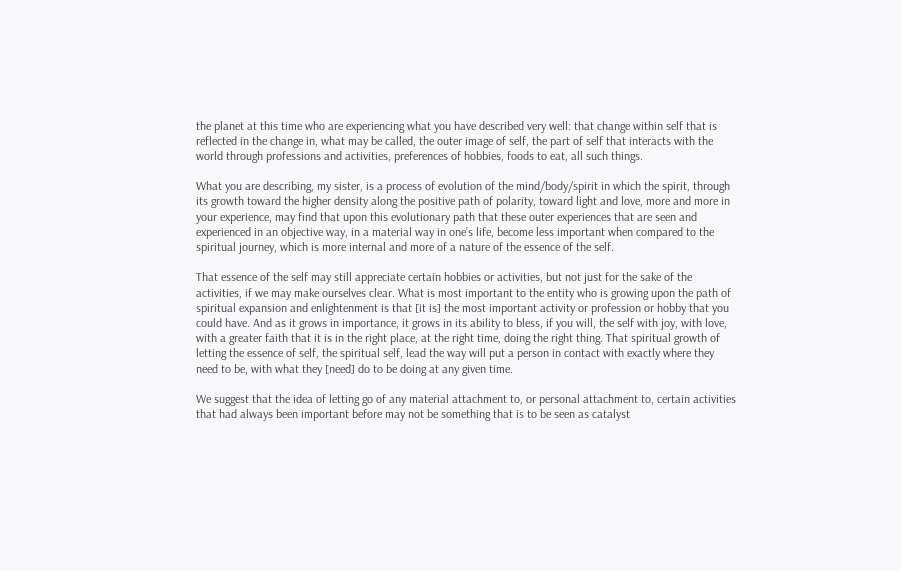the planet at this time who are experiencing what you have described very well: that change within self that is reflected in the change in, what may be called, the outer image of self, the part of self that interacts with the world through professions and activities, preferences of hobbies, foods to eat, all such things.

What you are describing, my sister, is a process of evolution of the mind/body/spirit in which the spirit, through its growth toward the higher density along the positive path of polarity, toward light and love, more and more in your experience, may find that upon this evolutionary path that these outer experiences that are seen and experienced in an objective way, in a material way in one’s life, become less important when compared to the spiritual journey, which is more internal and more of a nature of the essence of the self.

That essence of the self may still appreciate certain hobbies or activities, but not just for the sake of the activities, if we may make ourselves clear. What is most important to the entity who is growing upon the path of spiritual expansion and enlightenment is that [it is] the most important activity or profession or hobby that you could have. And as it grows in importance, it grows in its ability to bless, if you will, the self with joy, with love, with a greater faith that it is in the right place, at the right time, doing the right thing. That spiritual growth of letting the essence of self, the spiritual self, lead the way will put a person in contact with exactly where they need to be, with what they [need] do to be doing at any given time.

We suggest that the idea of letting go of any material attachment to, or personal attachment to, certain activities that had always been important before may not be something that is to be seen as catalyst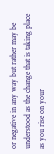or negative in any way but rather may be understood as the change that is taking place as you rise on your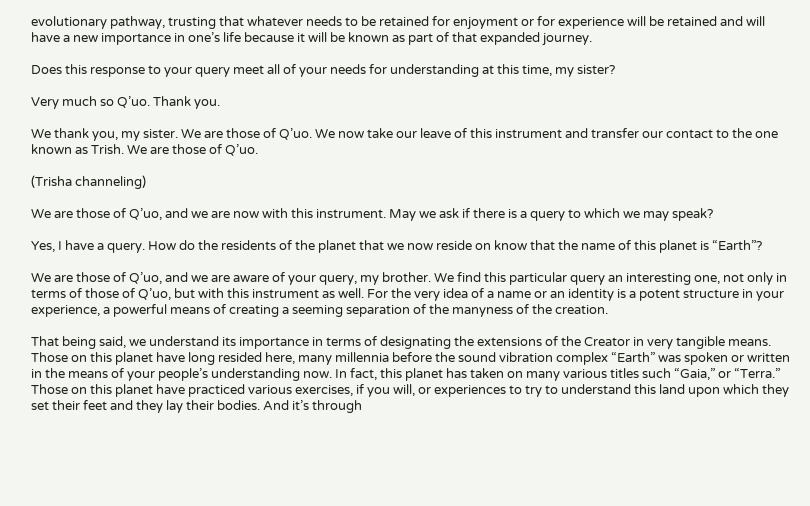evolutionary pathway, trusting that whatever needs to be retained for enjoyment or for experience will be retained and will have a new importance in one’s life because it will be known as part of that expanded journey.

Does this response to your query meet all of your needs for understanding at this time, my sister?

Very much so Q’uo. Thank you.

We thank you, my sister. We are those of Q’uo. We now take our leave of this instrument and transfer our contact to the one known as Trish. We are those of Q’uo.

(Trisha channeling)

We are those of Q’uo, and we are now with this instrument. May we ask if there is a query to which we may speak?

Yes, I have a query. How do the residents of the planet that we now reside on know that the name of this planet is “Earth”?

We are those of Q’uo, and we are aware of your query, my brother. We find this particular query an interesting one, not only in terms of those of Q’uo, but with this instrument as well. For the very idea of a name or an identity is a potent structure in your experience, a powerful means of creating a seeming separation of the manyness of the creation.

That being said, we understand its importance in terms of designating the extensions of the Creator in very tangible means. Those on this planet have long resided here, many millennia before the sound vibration complex “Earth” was spoken or written in the means of your people’s understanding now. In fact, this planet has taken on many various titles such “Gaia,” or “Terra.” Those on this planet have practiced various exercises, if you will, or experiences to try to understand this land upon which they set their feet and they lay their bodies. And it’s through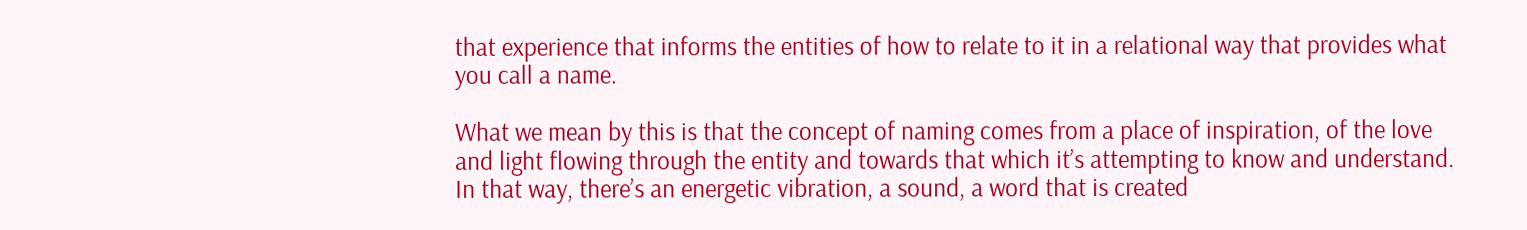that experience that informs the entities of how to relate to it in a relational way that provides what you call a name.

What we mean by this is that the concept of naming comes from a place of inspiration, of the love and light flowing through the entity and towards that which it’s attempting to know and understand. In that way, there’s an energetic vibration, a sound, a word that is created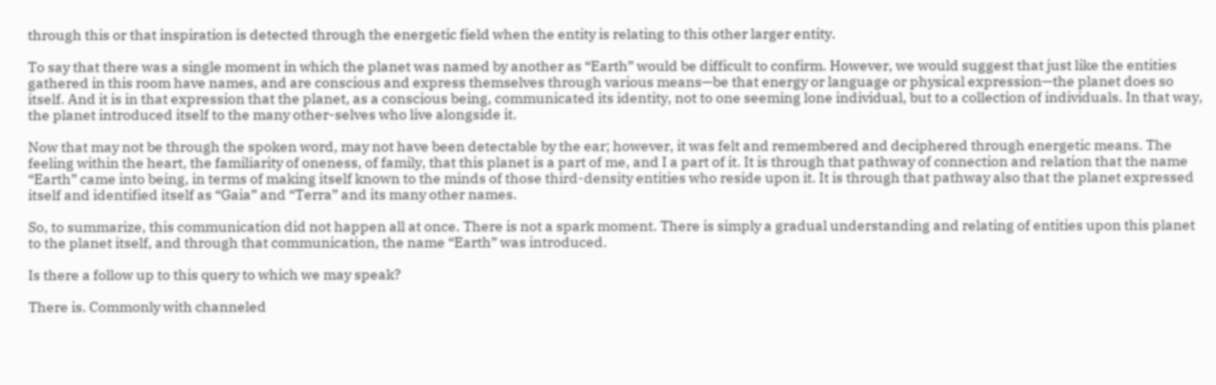through this or that inspiration is detected through the energetic field when the entity is relating to this other larger entity.

To say that there was a single moment in which the planet was named by another as “Earth” would be difficult to confirm. However, we would suggest that just like the entities gathered in this room have names, and are conscious and express themselves through various means—be that energy or language or physical expression—the planet does so itself. And it is in that expression that the planet, as a conscious being, communicated its identity, not to one seeming lone individual, but to a collection of individuals. In that way, the planet introduced itself to the many other-selves who live alongside it.

Now that may not be through the spoken word, may not have been detectable by the ear; however, it was felt and remembered and deciphered through energetic means. The feeling within the heart, the familiarity of oneness, of family, that this planet is a part of me, and I a part of it. It is through that pathway of connection and relation that the name “Earth” came into being, in terms of making itself known to the minds of those third-density entities who reside upon it. It is through that pathway also that the planet expressed itself and identified itself as “Gaia” and “Terra” and its many other names.

So, to summarize, this communication did not happen all at once. There is not a spark moment. There is simply a gradual understanding and relating of entities upon this planet to the planet itself, and through that communication, the name “Earth” was introduced.

Is there a follow up to this query to which we may speak?

There is. Commonly with channeled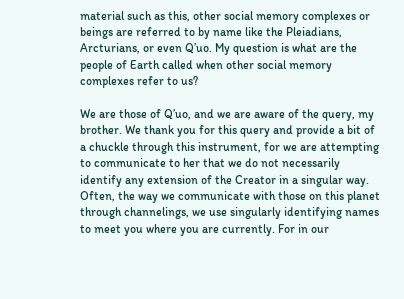material such as this, other social memory complexes or beings are referred to by name like the Pleiadians, Arcturians, or even Q’uo. My question is what are the people of Earth called when other social memory complexes refer to us?

We are those of Q’uo, and we are aware of the query, my brother. We thank you for this query and provide a bit of a chuckle through this instrument, for we are attempting to communicate to her that we do not necessarily identify any extension of the Creator in a singular way. Often, the way we communicate with those on this planet through channelings, we use singularly identifying names to meet you where you are currently. For in our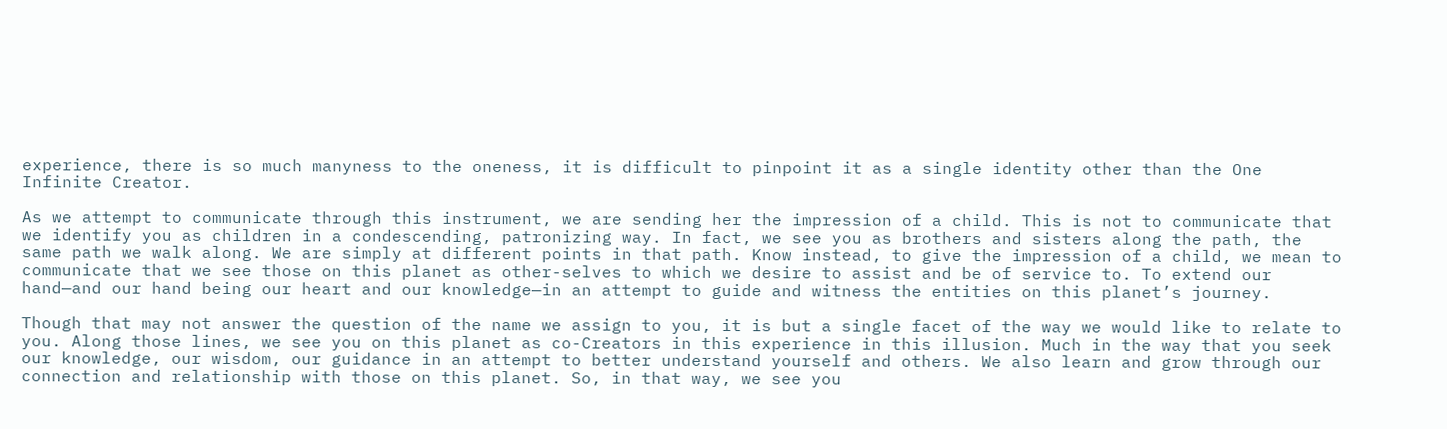experience, there is so much manyness to the oneness, it is difficult to pinpoint it as a single identity other than the One Infinite Creator.

As we attempt to communicate through this instrument, we are sending her the impression of a child. This is not to communicate that we identify you as children in a condescending, patronizing way. In fact, we see you as brothers and sisters along the path, the same path we walk along. We are simply at different points in that path. Know instead, to give the impression of a child, we mean to communicate that we see those on this planet as other-selves to which we desire to assist and be of service to. To extend our hand—and our hand being our heart and our knowledge—in an attempt to guide and witness the entities on this planet’s journey.

Though that may not answer the question of the name we assign to you, it is but a single facet of the way we would like to relate to you. Along those lines, we see you on this planet as co-Creators in this experience in this illusion. Much in the way that you seek our knowledge, our wisdom, our guidance in an attempt to better understand yourself and others. We also learn and grow through our connection and relationship with those on this planet. So, in that way, we see you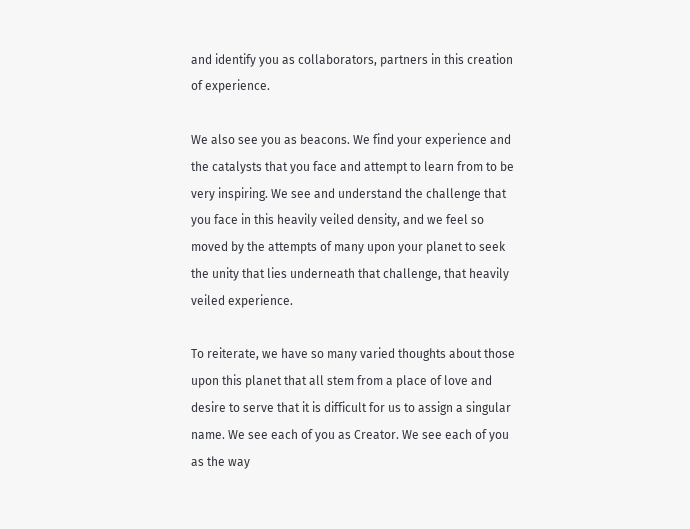and identify you as collaborators, partners in this creation of experience.

We also see you as beacons. We find your experience and the catalysts that you face and attempt to learn from to be very inspiring. We see and understand the challenge that you face in this heavily veiled density, and we feel so moved by the attempts of many upon your planet to seek the unity that lies underneath that challenge, that heavily veiled experience.

To reiterate, we have so many varied thoughts about those upon this planet that all stem from a place of love and desire to serve that it is difficult for us to assign a singular name. We see each of you as Creator. We see each of you as the way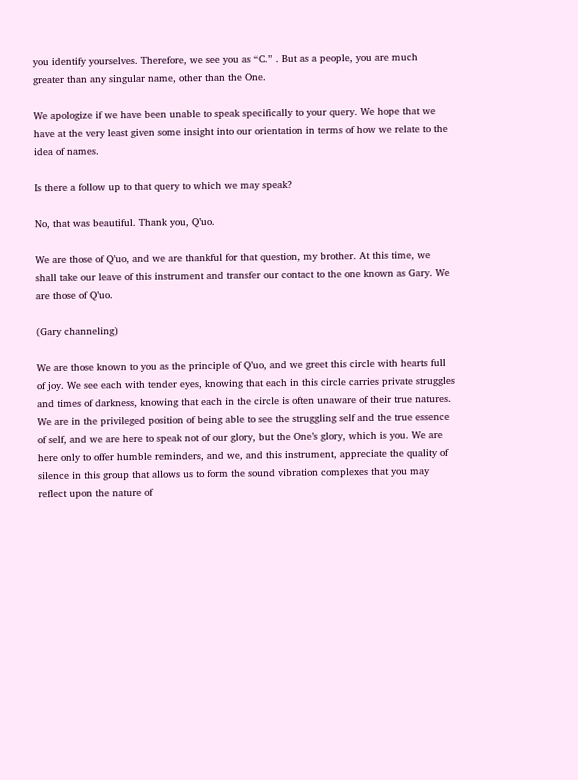you identify yourselves. Therefore, we see you as “C.” . But as a people, you are much greater than any singular name, other than the One.

We apologize if we have been unable to speak specifically to your query. We hope that we have at the very least given some insight into our orientation in terms of how we relate to the idea of names.

Is there a follow up to that query to which we may speak?

No, that was beautiful. Thank you, Q’uo.

We are those of Q’uo, and we are thankful for that question, my brother. At this time, we shall take our leave of this instrument and transfer our contact to the one known as Gary. We are those of Q’uo.

(Gary channeling)

We are those known to you as the principle of Q’uo, and we greet this circle with hearts full of joy. We see each with tender eyes, knowing that each in this circle carries private struggles and times of darkness, knowing that each in the circle is often unaware of their true natures. We are in the privileged position of being able to see the struggling self and the true essence of self, and we are here to speak not of our glory, but the One’s glory, which is you. We are here only to offer humble reminders, and we, and this instrument, appreciate the quality of silence in this group that allows us to form the sound vibration complexes that you may reflect upon the nature of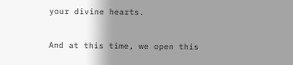your divine hearts.

And at this time, we open this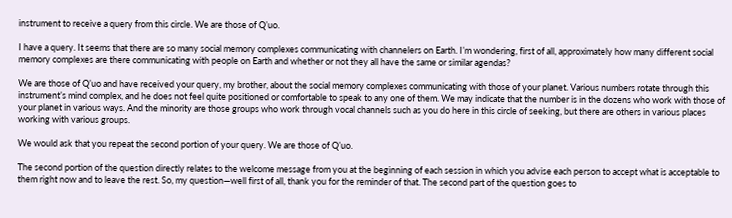instrument to receive a query from this circle. We are those of Q’uo.

I have a query. It seems that there are so many social memory complexes communicating with channelers on Earth. I’m wondering, first of all, approximately how many different social memory complexes are there communicating with people on Earth and whether or not they all have the same or similar agendas?

We are those of Q’uo and have received your query, my brother, about the social memory complexes communicating with those of your planet. Various numbers rotate through this instrument’s mind complex, and he does not feel quite positioned or comfortable to speak to any one of them. We may indicate that the number is in the dozens who work with those of your planet in various ways. And the minority are those groups who work through vocal channels such as you do here in this circle of seeking, but there are others in various places working with various groups.

We would ask that you repeat the second portion of your query. We are those of Q’uo.

The second portion of the question directly relates to the welcome message from you at the beginning of each session in which you advise each person to accept what is acceptable to them right now and to leave the rest. So, my question—well first of all, thank you for the reminder of that. The second part of the question goes to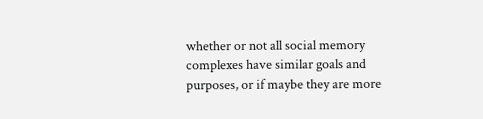whether or not all social memory complexes have similar goals and purposes, or if maybe they are more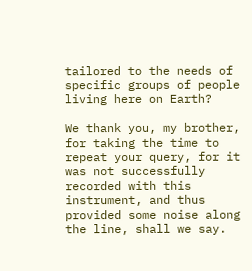tailored to the needs of specific groups of people living here on Earth?

We thank you, my brother, for taking the time to repeat your query, for it was not successfully recorded with this instrument, and thus provided some noise along the line, shall we say.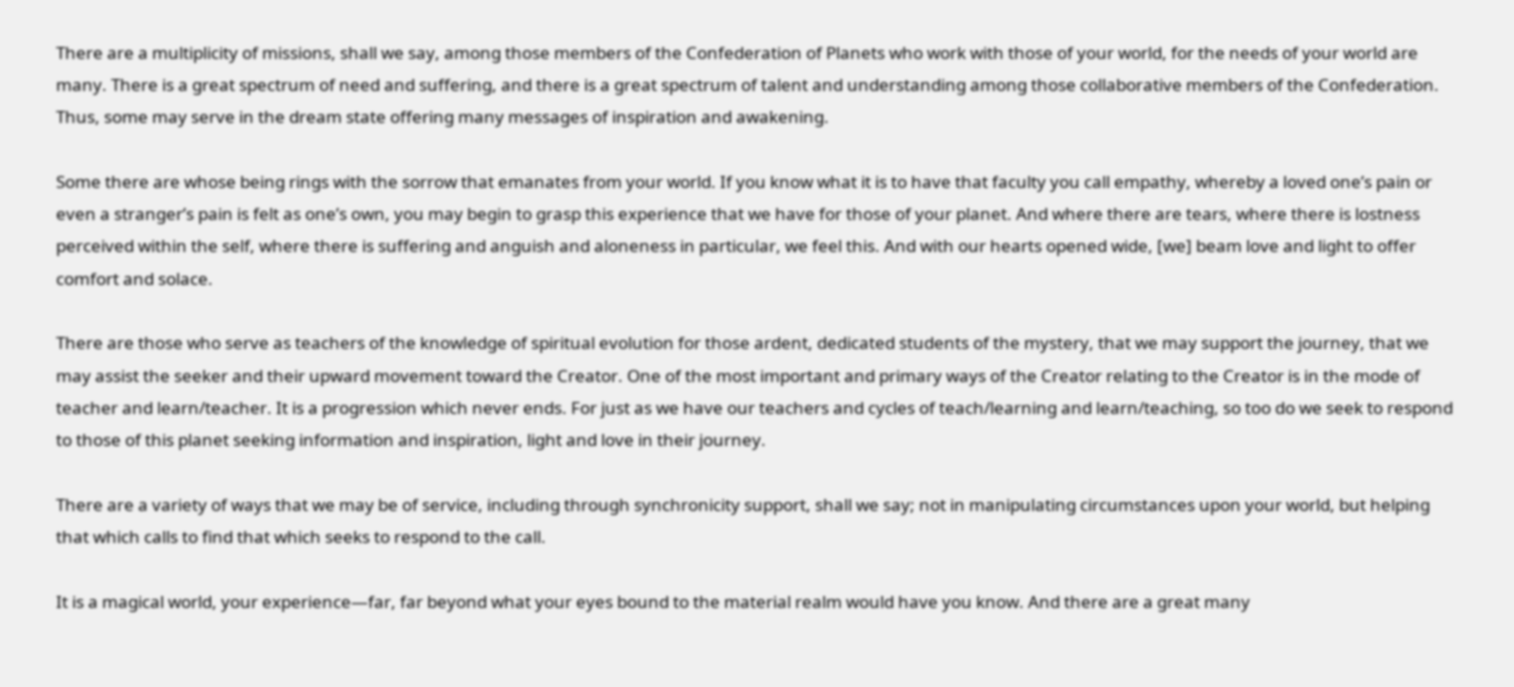There are a multiplicity of missions, shall we say, among those members of the Confederation of Planets who work with those of your world, for the needs of your world are many. There is a great spectrum of need and suffering, and there is a great spectrum of talent and understanding among those collaborative members of the Confederation. Thus, some may serve in the dream state offering many messages of inspiration and awakening.

Some there are whose being rings with the sorrow that emanates from your world. If you know what it is to have that faculty you call empathy, whereby a loved one’s pain or even a stranger’s pain is felt as one’s own, you may begin to grasp this experience that we have for those of your planet. And where there are tears, where there is lostness perceived within the self, where there is suffering and anguish and aloneness in particular, we feel this. And with our hearts opened wide, [we] beam love and light to offer comfort and solace.

There are those who serve as teachers of the knowledge of spiritual evolution for those ardent, dedicated students of the mystery, that we may support the journey, that we may assist the seeker and their upward movement toward the Creator. One of the most important and primary ways of the Creator relating to the Creator is in the mode of teacher and learn/teacher. It is a progression which never ends. For just as we have our teachers and cycles of teach/learning and learn/teaching, so too do we seek to respond to those of this planet seeking information and inspiration, light and love in their journey.

There are a variety of ways that we may be of service, including through synchronicity support, shall we say; not in manipulating circumstances upon your world, but helping that which calls to find that which seeks to respond to the call.

It is a magical world, your experience—far, far beyond what your eyes bound to the material realm would have you know. And there are a great many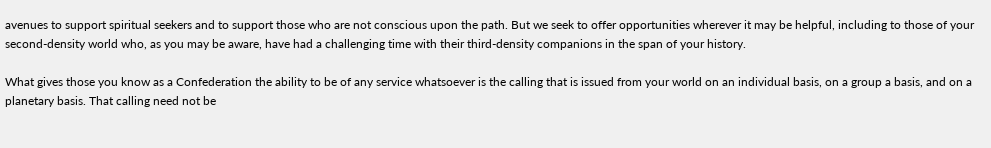avenues to support spiritual seekers and to support those who are not conscious upon the path. But we seek to offer opportunities wherever it may be helpful, including to those of your second-density world who, as you may be aware, have had a challenging time with their third-density companions in the span of your history.

What gives those you know as a Confederation the ability to be of any service whatsoever is the calling that is issued from your world on an individual basis, on a group a basis, and on a planetary basis. That calling need not be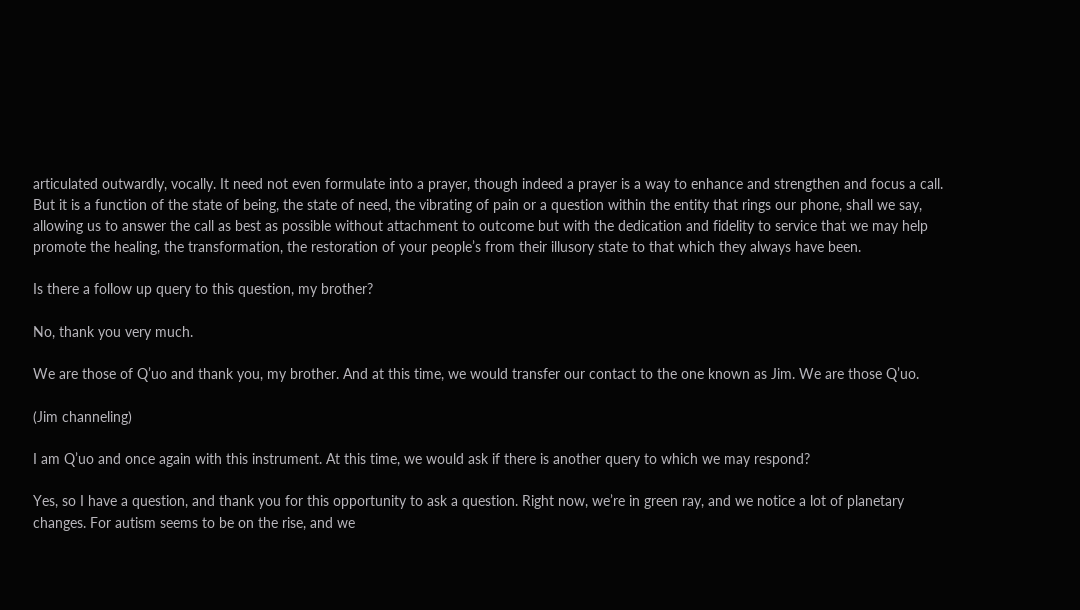articulated outwardly, vocally. It need not even formulate into a prayer, though indeed a prayer is a way to enhance and strengthen and focus a call. But it is a function of the state of being, the state of need, the vibrating of pain or a question within the entity that rings our phone, shall we say, allowing us to answer the call as best as possible without attachment to outcome but with the dedication and fidelity to service that we may help promote the healing, the transformation, the restoration of your people’s from their illusory state to that which they always have been.

Is there a follow up query to this question, my brother?

No, thank you very much.

We are those of Q’uo and thank you, my brother. And at this time, we would transfer our contact to the one known as Jim. We are those Q’uo.

(Jim channeling)

I am Q’uo and once again with this instrument. At this time, we would ask if there is another query to which we may respond?

Yes, so I have a question, and thank you for this opportunity to ask a question. Right now, we’re in green ray, and we notice a lot of planetary changes. For autism seems to be on the rise, and we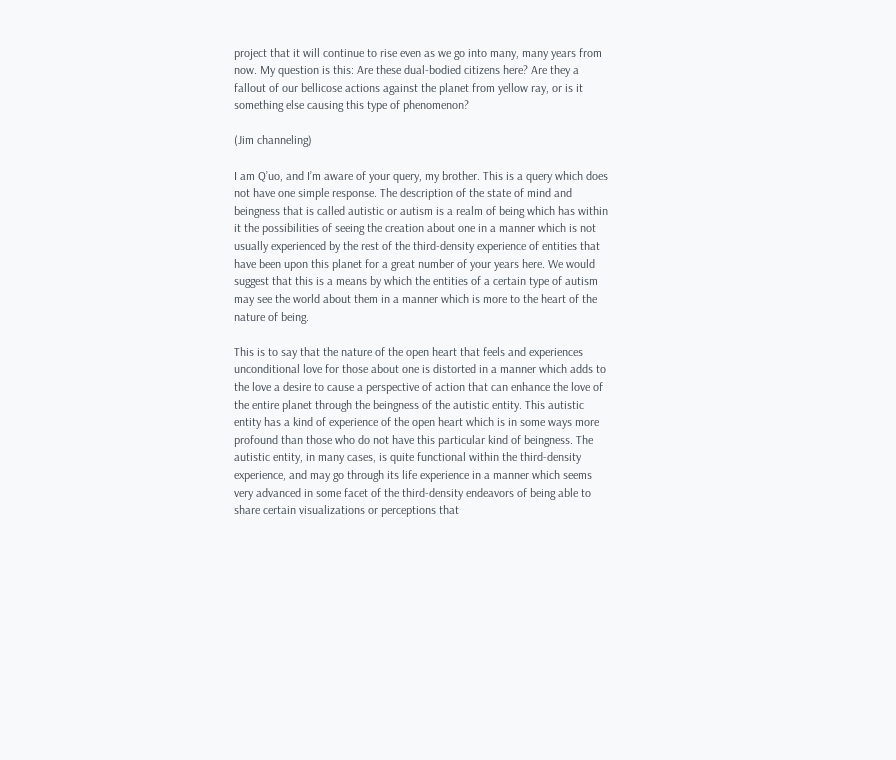project that it will continue to rise even as we go into many, many years from now. My question is this: Are these dual-bodied citizens here? Are they a fallout of our bellicose actions against the planet from yellow ray, or is it something else causing this type of phenomenon?

(Jim channeling)

I am Q’uo, and I’m aware of your query, my brother. This is a query which does not have one simple response. The description of the state of mind and beingness that is called autistic or autism is a realm of being which has within it the possibilities of seeing the creation about one in a manner which is not usually experienced by the rest of the third-density experience of entities that have been upon this planet for a great number of your years here. We would suggest that this is a means by which the entities of a certain type of autism may see the world about them in a manner which is more to the heart of the nature of being.

This is to say that the nature of the open heart that feels and experiences unconditional love for those about one is distorted in a manner which adds to the love a desire to cause a perspective of action that can enhance the love of the entire planet through the beingness of the autistic entity. This autistic entity has a kind of experience of the open heart which is in some ways more profound than those who do not have this particular kind of beingness. The autistic entity, in many cases, is quite functional within the third-density experience, and may go through its life experience in a manner which seems very advanced in some facet of the third-density endeavors of being able to share certain visualizations or perceptions that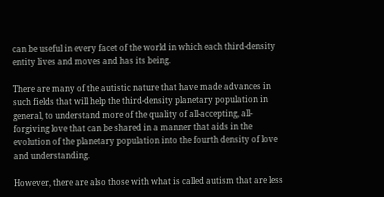can be useful in every facet of the world in which each third-density entity lives and moves and has its being.

There are many of the autistic nature that have made advances in such fields that will help the third-density planetary population in general, to understand more of the quality of all-accepting, all-forgiving love that can be shared in a manner that aids in the evolution of the planetary population into the fourth density of love and understanding.

However, there are also those with what is called autism that are less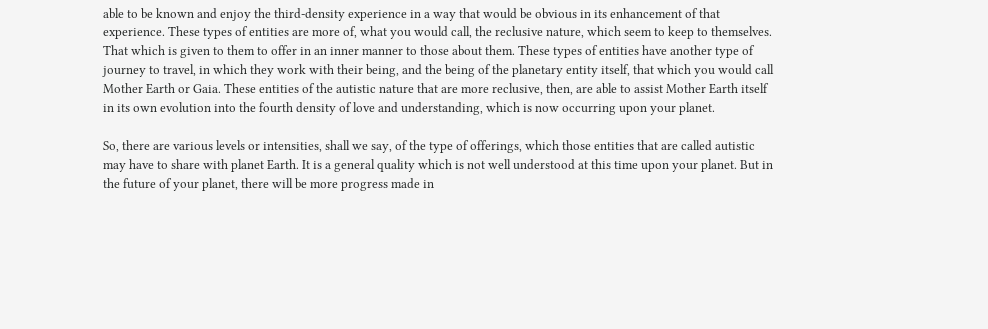able to be known and enjoy the third-density experience in a way that would be obvious in its enhancement of that experience. These types of entities are more of, what you would call, the reclusive nature, which seem to keep to themselves. That which is given to them to offer in an inner manner to those about them. These types of entities have another type of journey to travel, in which they work with their being, and the being of the planetary entity itself, that which you would call Mother Earth or Gaia. These entities of the autistic nature that are more reclusive, then, are able to assist Mother Earth itself in its own evolution into the fourth density of love and understanding, which is now occurring upon your planet.

So, there are various levels or intensities, shall we say, of the type of offerings, which those entities that are called autistic may have to share with planet Earth. It is a general quality which is not well understood at this time upon your planet. But in the future of your planet, there will be more progress made in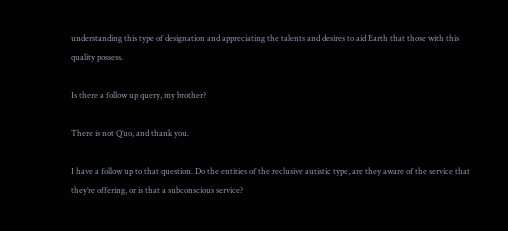understanding this type of designation and appreciating the talents and desires to aid Earth that those with this quality possess.

Is there a follow up query, my brother?

There is not Q’uo, and thank you.

I have a follow up to that question. Do the entities of the reclusive autistic type, are they aware of the service that they’re offering, or is that a subconscious service?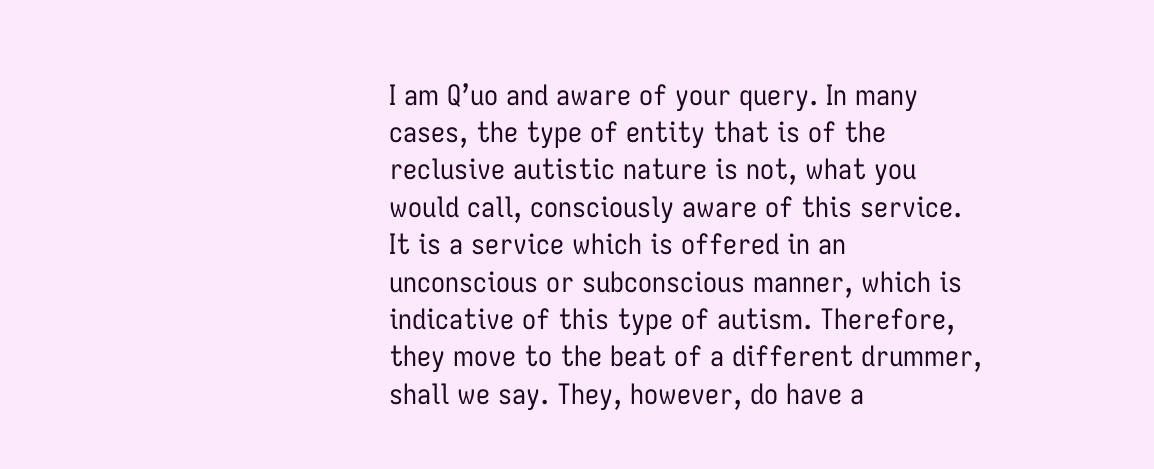I am Q’uo and aware of your query. In many cases, the type of entity that is of the reclusive autistic nature is not, what you would call, consciously aware of this service. It is a service which is offered in an unconscious or subconscious manner, which is indicative of this type of autism. Therefore, they move to the beat of a different drummer, shall we say. They, however, do have a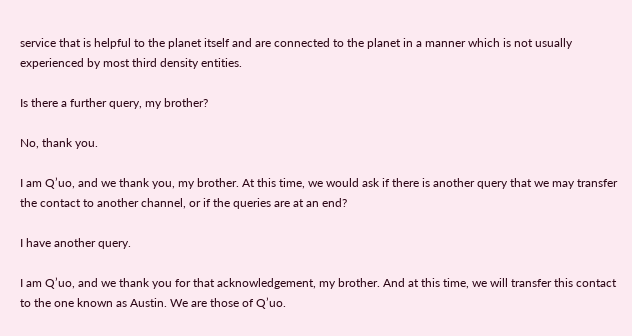service that is helpful to the planet itself and are connected to the planet in a manner which is not usually experienced by most third density entities.

Is there a further query, my brother?

No, thank you.

I am Q’uo, and we thank you, my brother. At this time, we would ask if there is another query that we may transfer the contact to another channel, or if the queries are at an end?

I have another query.

I am Q’uo, and we thank you for that acknowledgement, my brother. And at this time, we will transfer this contact to the one known as Austin. We are those of Q’uo.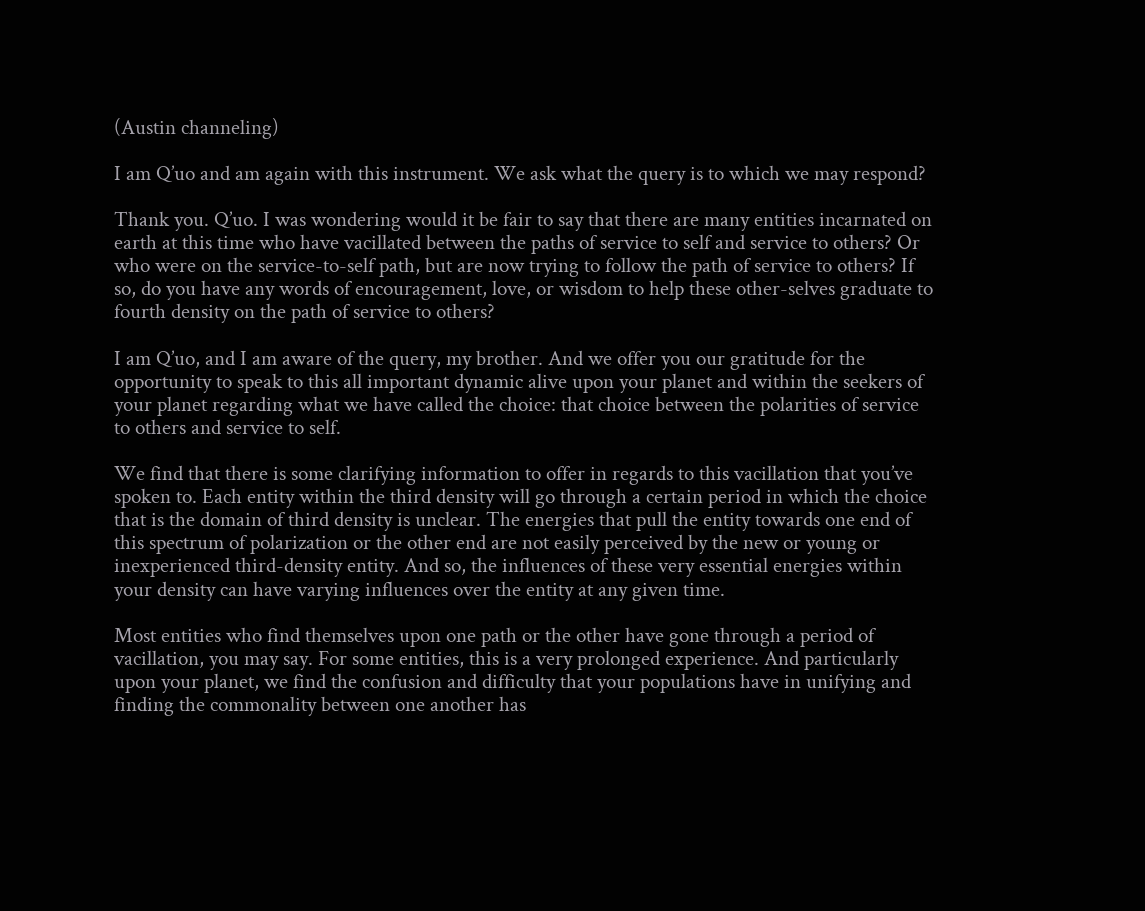(Austin channeling)

I am Q’uo and am again with this instrument. We ask what the query is to which we may respond?

Thank you. Q’uo. I was wondering would it be fair to say that there are many entities incarnated on earth at this time who have vacillated between the paths of service to self and service to others? Or who were on the service-to-self path, but are now trying to follow the path of service to others? If so, do you have any words of encouragement, love, or wisdom to help these other-selves graduate to fourth density on the path of service to others?

I am Q’uo, and I am aware of the query, my brother. And we offer you our gratitude for the opportunity to speak to this all important dynamic alive upon your planet and within the seekers of your planet regarding what we have called the choice: that choice between the polarities of service to others and service to self.

We find that there is some clarifying information to offer in regards to this vacillation that you’ve spoken to. Each entity within the third density will go through a certain period in which the choice that is the domain of third density is unclear. The energies that pull the entity towards one end of this spectrum of polarization or the other end are not easily perceived by the new or young or inexperienced third-density entity. And so, the influences of these very essential energies within your density can have varying influences over the entity at any given time.

Most entities who find themselves upon one path or the other have gone through a period of vacillation, you may say. For some entities, this is a very prolonged experience. And particularly upon your planet, we find the confusion and difficulty that your populations have in unifying and finding the commonality between one another has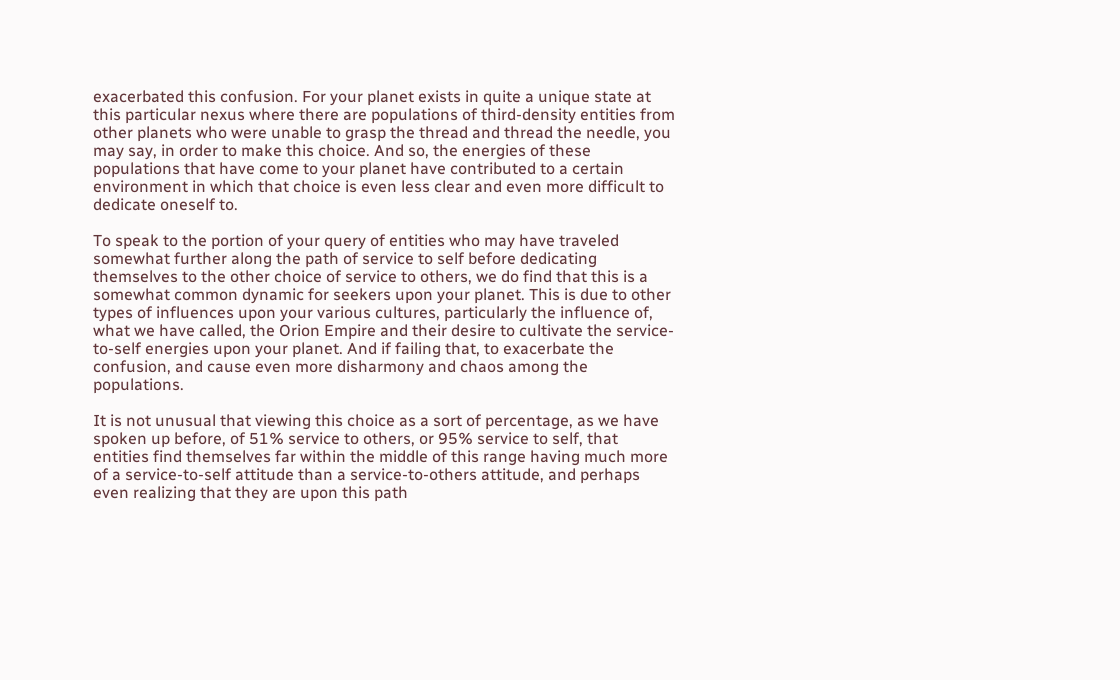exacerbated this confusion. For your planet exists in quite a unique state at this particular nexus where there are populations of third-density entities from other planets who were unable to grasp the thread and thread the needle, you may say, in order to make this choice. And so, the energies of these populations that have come to your planet have contributed to a certain environment in which that choice is even less clear and even more difficult to dedicate oneself to.

To speak to the portion of your query of entities who may have traveled somewhat further along the path of service to self before dedicating themselves to the other choice of service to others, we do find that this is a somewhat common dynamic for seekers upon your planet. This is due to other types of influences upon your various cultures, particularly the influence of, what we have called, the Orion Empire and their desire to cultivate the service-to-self energies upon your planet. And if failing that, to exacerbate the confusion, and cause even more disharmony and chaos among the populations.

It is not unusual that viewing this choice as a sort of percentage, as we have spoken up before, of 51% service to others, or 95% service to self, that entities find themselves far within the middle of this range having much more of a service-to-self attitude than a service-to-others attitude, and perhaps even realizing that they are upon this path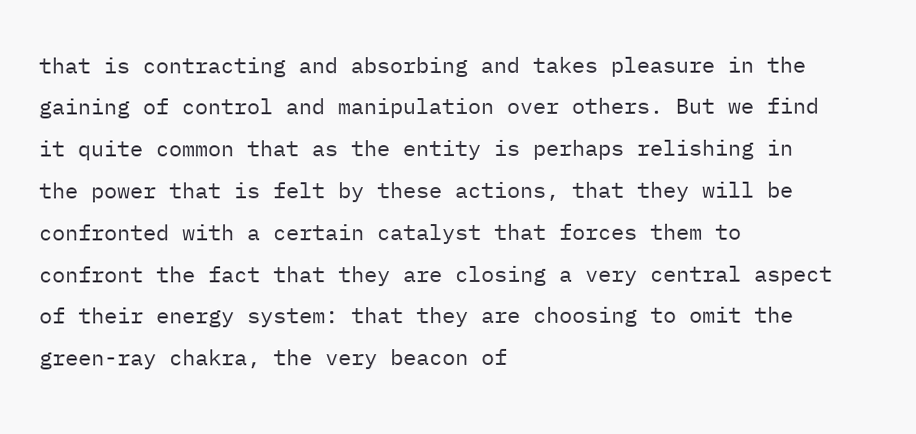that is contracting and absorbing and takes pleasure in the gaining of control and manipulation over others. But we find it quite common that as the entity is perhaps relishing in the power that is felt by these actions, that they will be confronted with a certain catalyst that forces them to confront the fact that they are closing a very central aspect of their energy system: that they are choosing to omit the green-ray chakra, the very beacon of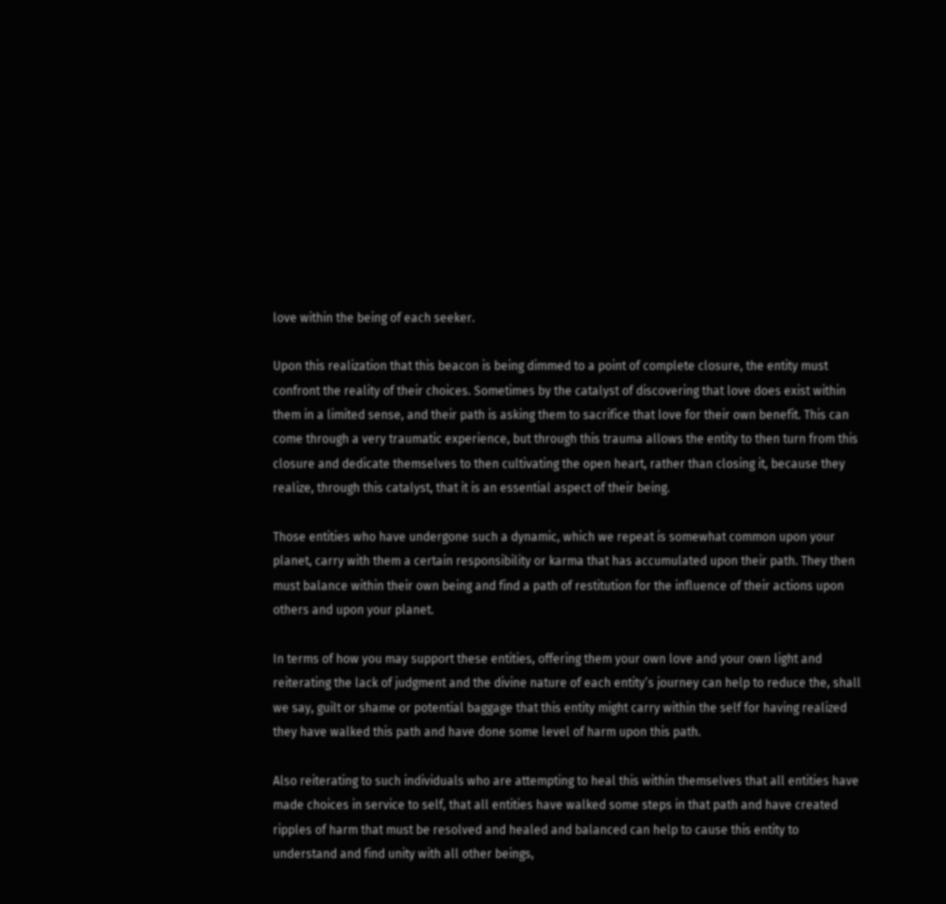love within the being of each seeker.

Upon this realization that this beacon is being dimmed to a point of complete closure, the entity must confront the reality of their choices. Sometimes by the catalyst of discovering that love does exist within them in a limited sense, and their path is asking them to sacrifice that love for their own benefit. This can come through a very traumatic experience, but through this trauma allows the entity to then turn from this closure and dedicate themselves to then cultivating the open heart, rather than closing it, because they realize, through this catalyst, that it is an essential aspect of their being.

Those entities who have undergone such a dynamic, which we repeat is somewhat common upon your planet, carry with them a certain responsibility or karma that has accumulated upon their path. They then must balance within their own being and find a path of restitution for the influence of their actions upon others and upon your planet.

In terms of how you may support these entities, offering them your own love and your own light and reiterating the lack of judgment and the divine nature of each entity’s journey can help to reduce the, shall we say, guilt or shame or potential baggage that this entity might carry within the self for having realized they have walked this path and have done some level of harm upon this path.

Also reiterating to such individuals who are attempting to heal this within themselves that all entities have made choices in service to self, that all entities have walked some steps in that path and have created ripples of harm that must be resolved and healed and balanced can help to cause this entity to understand and find unity with all other beings,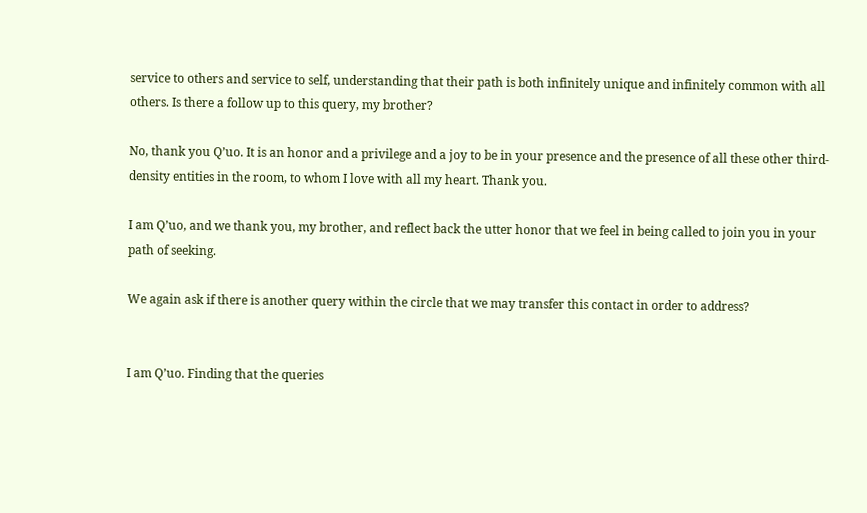service to others and service to self, understanding that their path is both infinitely unique and infinitely common with all others. Is there a follow up to this query, my brother?

No, thank you Q’uo. It is an honor and a privilege and a joy to be in your presence and the presence of all these other third-density entities in the room, to whom I love with all my heart. Thank you.

I am Q’uo, and we thank you, my brother, and reflect back the utter honor that we feel in being called to join you in your path of seeking.

We again ask if there is another query within the circle that we may transfer this contact in order to address?


I am Q’uo. Finding that the queries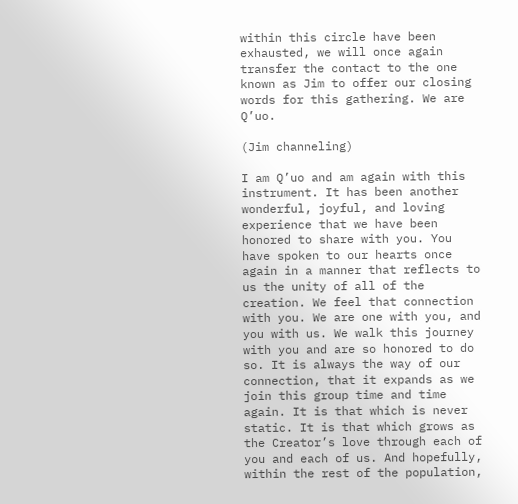within this circle have been exhausted, we will once again transfer the contact to the one known as Jim to offer our closing words for this gathering. We are Q’uo.

(Jim channeling)

I am Q’uo and am again with this instrument. It has been another wonderful, joyful, and loving experience that we have been honored to share with you. You have spoken to our hearts once again in a manner that reflects to us the unity of all of the creation. We feel that connection with you. We are one with you, and you with us. We walk this journey with you and are so honored to do so. It is always the way of our connection, that it expands as we join this group time and time again. It is that which is never static. It is that which grows as the Creator’s love through each of you and each of us. And hopefully, within the rest of the population,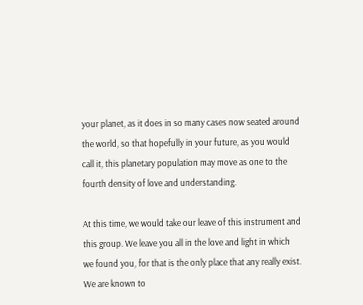your planet, as it does in so many cases now seated around the world, so that hopefully in your future, as you would call it, this planetary population may move as one to the fourth density of love and understanding.

At this time, we would take our leave of this instrument and this group. We leave you all in the love and light in which we found you, for that is the only place that any really exist. We are known to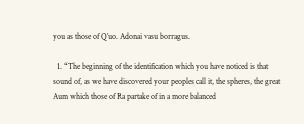you as those of Q’uo. Adonai vasu borragus.

  1. “The beginning of the identification which you have noticed is that sound of, as we have discovered your peoples call it, the spheres, the great Aum which those of Ra partake of in a more balanced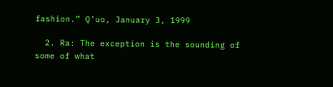fashion.” Q’uo, January 3, 1999

  2. Ra: The exception is the sounding of some of what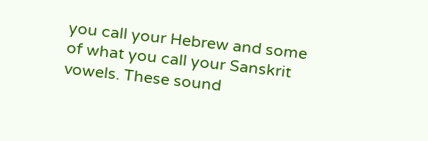you call your Hebrew and some of what you call your Sanskrit vowels. These sound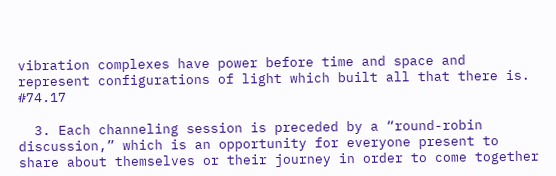vibration complexes have power before time and space and represent configurations of light which built all that there is. #74.17

  3. Each channeling session is preceded by a “round-robin discussion,” which is an opportunity for everyone present to share about themselves or their journey in order to come together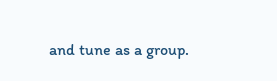and tune as a group.